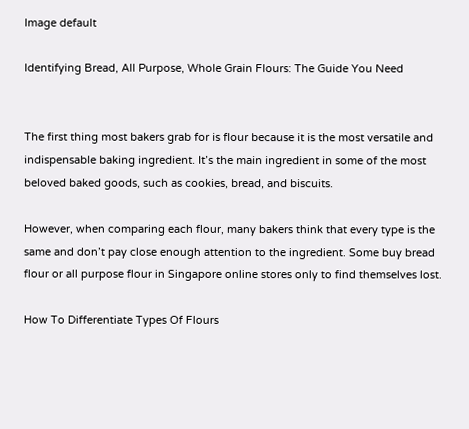Image default

Identifying Bread, All Purpose, Whole Grain Flours: The Guide You Need


The first thing most bakers grab for is flour because it is the most versatile and indispensable baking ingredient. It’s the main ingredient in some of the most beloved baked goods, such as cookies, bread, and biscuits.

However, when comparing each flour, many bakers think that every type is the same and don’t pay close enough attention to the ingredient. Some buy bread flour or all purpose flour in Singapore online stores only to find themselves lost.

How To Differentiate Types Of Flours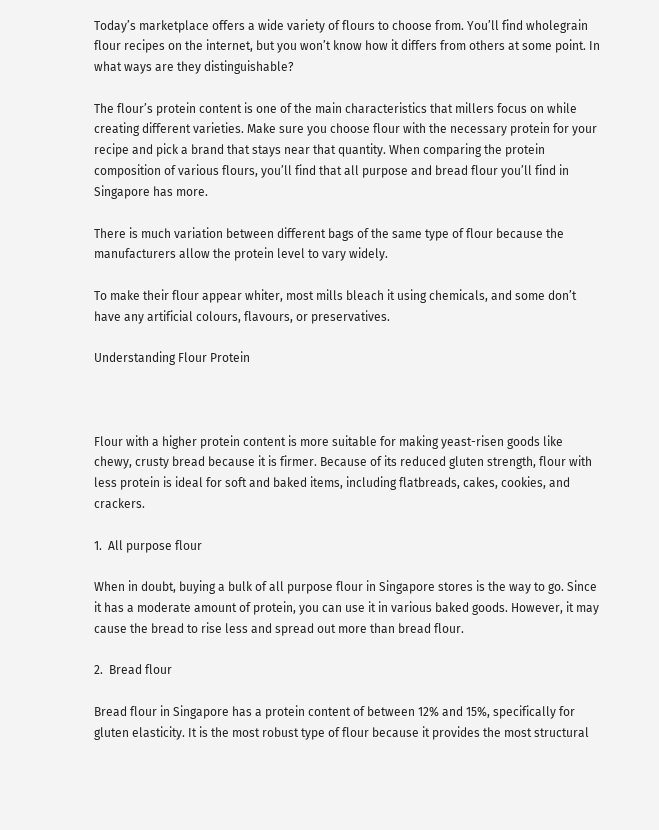Today’s marketplace offers a wide variety of flours to choose from. You’ll find wholegrain flour recipes on the internet, but you won’t know how it differs from others at some point. In what ways are they distinguishable?

The flour’s protein content is one of the main characteristics that millers focus on while creating different varieties. Make sure you choose flour with the necessary protein for your recipe and pick a brand that stays near that quantity. When comparing the protein composition of various flours, you’ll find that all purpose and bread flour you’ll find in Singapore has more.

There is much variation between different bags of the same type of flour because the manufacturers allow the protein level to vary widely.

To make their flour appear whiter, most mills bleach it using chemicals, and some don’t have any artificial colours, flavours, or preservatives.

Understanding Flour Protein



Flour with a higher protein content is more suitable for making yeast-risen goods like chewy, crusty bread because it is firmer. Because of its reduced gluten strength, flour with less protein is ideal for soft and baked items, including flatbreads, cakes, cookies, and crackers.

1.  All purpose flour

When in doubt, buying a bulk of all purpose flour in Singapore stores is the way to go. Since it has a moderate amount of protein, you can use it in various baked goods. However, it may cause the bread to rise less and spread out more than bread flour.

2.  Bread flour

Bread flour in Singapore has a protein content of between 12% and 15%, specifically for gluten elasticity. It is the most robust type of flour because it provides the most structural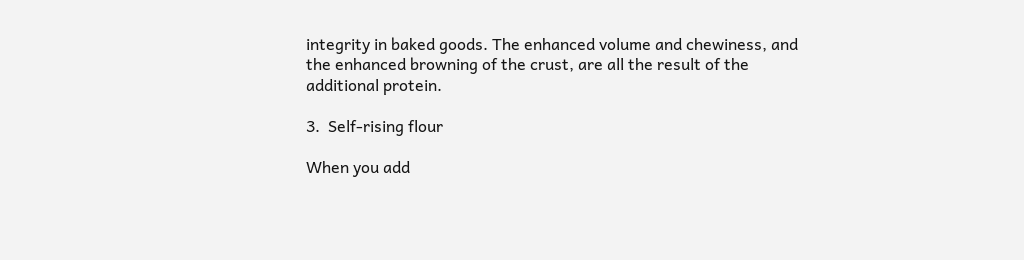integrity in baked goods. The enhanced volume and chewiness, and the enhanced browning of the crust, are all the result of the additional protein.

3.  Self-rising flour

When you add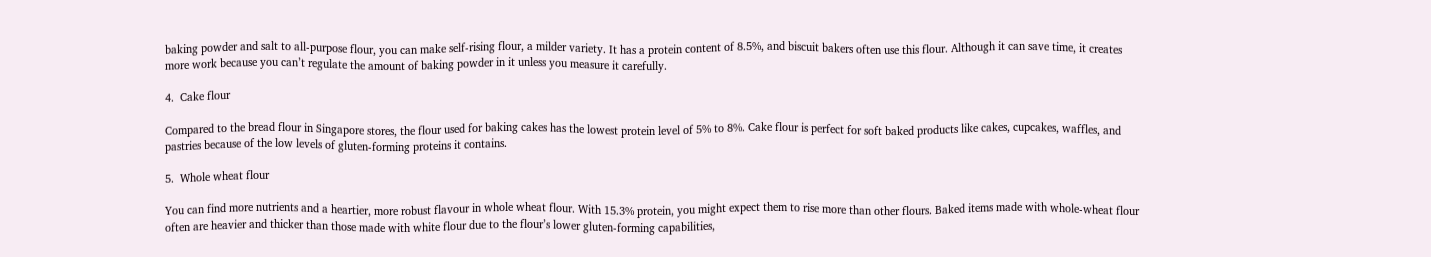baking powder and salt to all-purpose flour, you can make self-rising flour, a milder variety. It has a protein content of 8.5%, and biscuit bakers often use this flour. Although it can save time, it creates more work because you can’t regulate the amount of baking powder in it unless you measure it carefully.

4.  Cake flour

Compared to the bread flour in Singapore stores, the flour used for baking cakes has the lowest protein level of 5% to 8%. Cake flour is perfect for soft baked products like cakes, cupcakes, waffles, and pastries because of the low levels of gluten-forming proteins it contains.

5.  Whole wheat flour

You can find more nutrients and a heartier, more robust flavour in whole wheat flour. With 15.3% protein, you might expect them to rise more than other flours. Baked items made with whole-wheat flour often are heavier and thicker than those made with white flour due to the flour’s lower gluten-forming capabilities,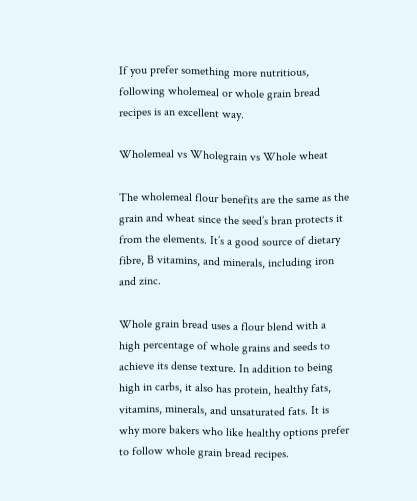If you prefer something more nutritious, following wholemeal or whole grain bread recipes is an excellent way.

Wholemeal vs Wholegrain vs Whole wheat

The wholemeal flour benefits are the same as the grain and wheat since the seed’s bran protects it from the elements. It’s a good source of dietary fibre, B vitamins, and minerals, including iron and zinc.

Whole grain bread uses a flour blend with a high percentage of whole grains and seeds to achieve its dense texture. In addition to being high in carbs, it also has protein, healthy fats, vitamins, minerals, and unsaturated fats. It is why more bakers who like healthy options prefer to follow whole grain bread recipes.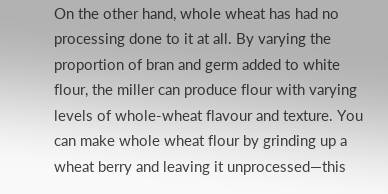On the other hand, whole wheat has had no processing done to it at all. By varying the proportion of bran and germ added to white flour, the miller can produce flour with varying levels of whole-wheat flavour and texture. You can make whole wheat flour by grinding up a wheat berry and leaving it unprocessed—this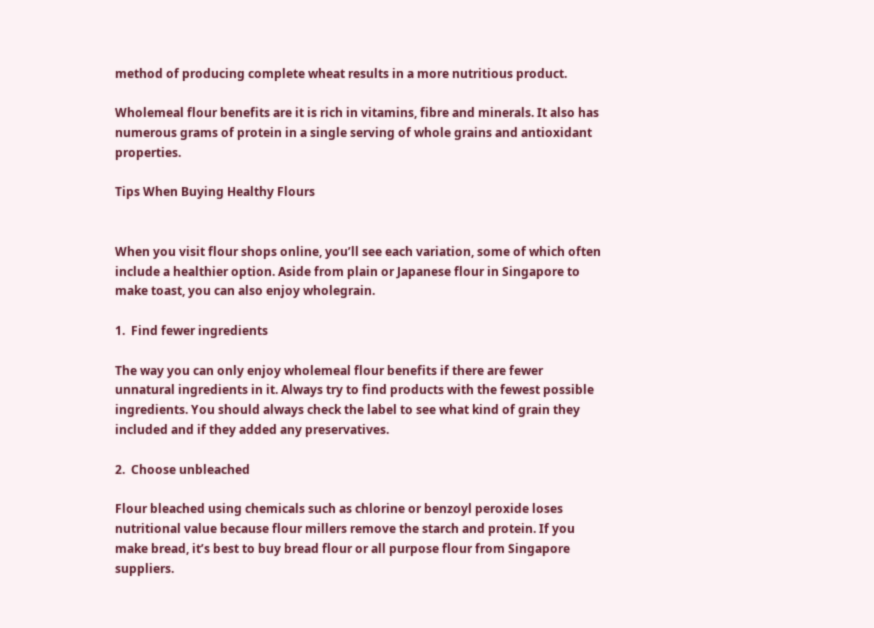method of producing complete wheat results in a more nutritious product.

Wholemeal flour benefits are it is rich in vitamins, fibre and minerals. It also has numerous grams of protein in a single serving of whole grains and antioxidant properties.

Tips When Buying Healthy Flours


When you visit flour shops online, you’ll see each variation, some of which often include a healthier option. Aside from plain or Japanese flour in Singapore to make toast, you can also enjoy wholegrain.

1.  Find fewer ingredients

The way you can only enjoy wholemeal flour benefits if there are fewer unnatural ingredients in it. Always try to find products with the fewest possible ingredients. You should always check the label to see what kind of grain they included and if they added any preservatives.

2.  Choose unbleached

Flour bleached using chemicals such as chlorine or benzoyl peroxide loses nutritional value because flour millers remove the starch and protein. If you make bread, it’s best to buy bread flour or all purpose flour from Singapore suppliers.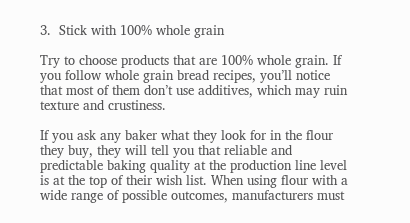3.  Stick with 100% whole grain

Try to choose products that are 100% whole grain. If you follow whole grain bread recipes, you’ll notice that most of them don’t use additives, which may ruin texture and crustiness.

If you ask any baker what they look for in the flour they buy, they will tell you that reliable and predictable baking quality at the production line level is at the top of their wish list. When using flour with a wide range of possible outcomes, manufacturers must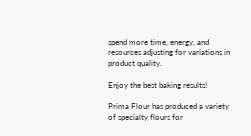spend more time, energy, and resources adjusting for variations in product quality.

Enjoy the best baking results!

Prima Flour has produced a variety of specialty flours for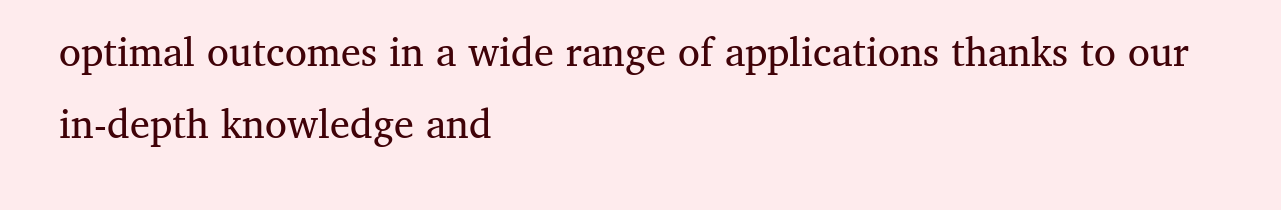optimal outcomes in a wide range of applications thanks to our in-depth knowledge and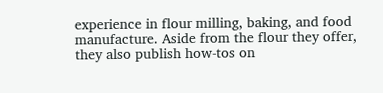experience in flour milling, baking, and food manufacture. Aside from the flour they offer, they also publish how-tos on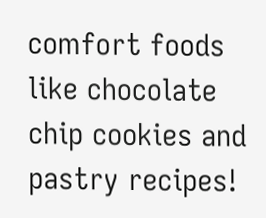comfort foods like chocolate chip cookies and pastry recipes!